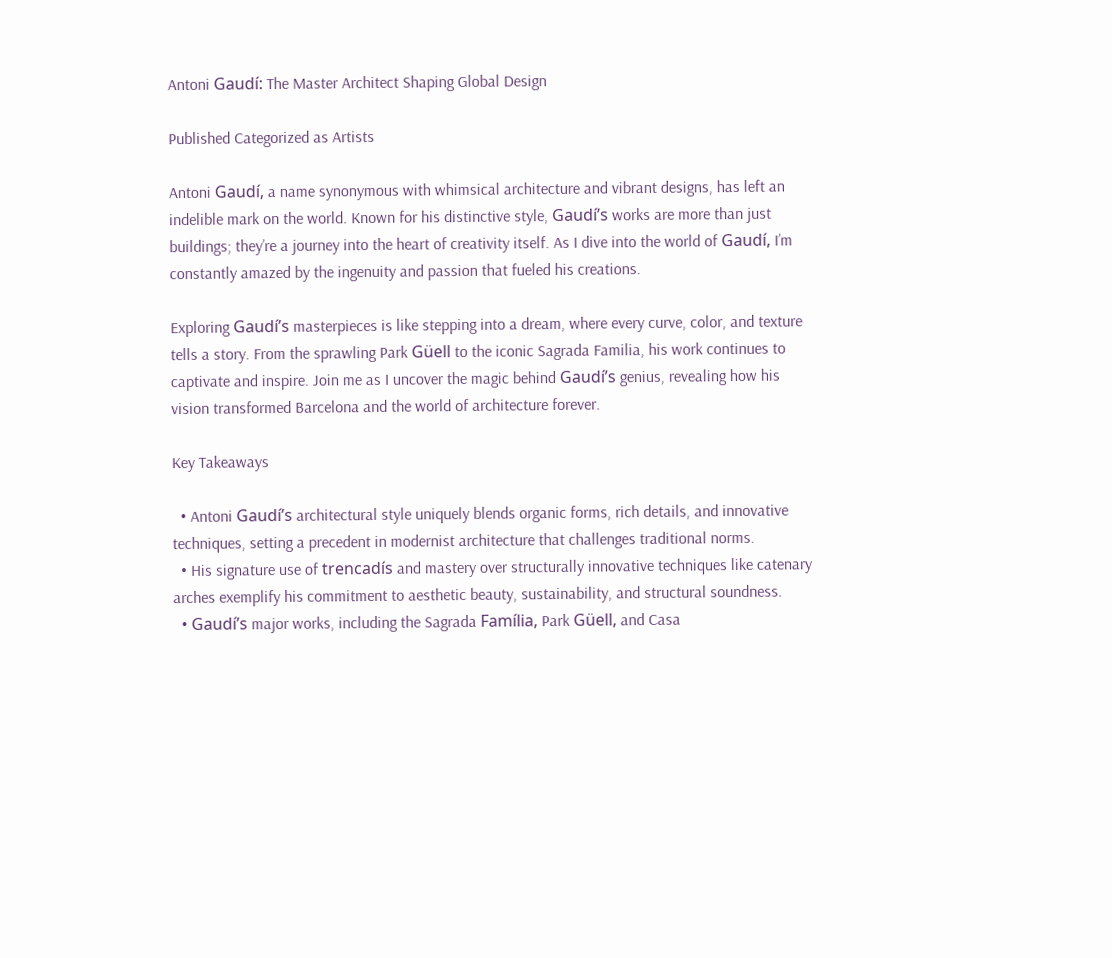Antoni Gaudí: The Master Architect Shaping Global Design

Published Categorized as Artists

Antoni Gaudí, a name synonymous with whimsical architecture and vibrant designs, has left an indelible mark on the world. Known for his distinctive style, Gaudí’s works are more than just buildings; they’re a journey into the heart of creativity itself. As I dive into the world of Gaudí, I’m constantly amazed by the ingenuity and passion that fueled his creations.

Exploring Gaudí’s masterpieces is like stepping into a dream, where every curve, color, and texture tells a story. From the sprawling Park Güell to the iconic Sagrada Familia, his work continues to captivate and inspire. Join me as I uncover the magic behind Gaudí’s genius, revealing how his vision transformed Barcelona and the world of architecture forever.

Key Takeaways

  • Antoni Gaudí’s architectural style uniquely blends organic forms, rich details, and innovative techniques, setting a precedent in modernist architecture that challenges traditional norms.
  • His signature use of trencadís and mastery over structurally innovative techniques like catenary arches exemplify his commitment to aesthetic beauty, sustainability, and structural soundness.
  • Gaudí’s major works, including the Sagrada Família, Park Güell, and Casa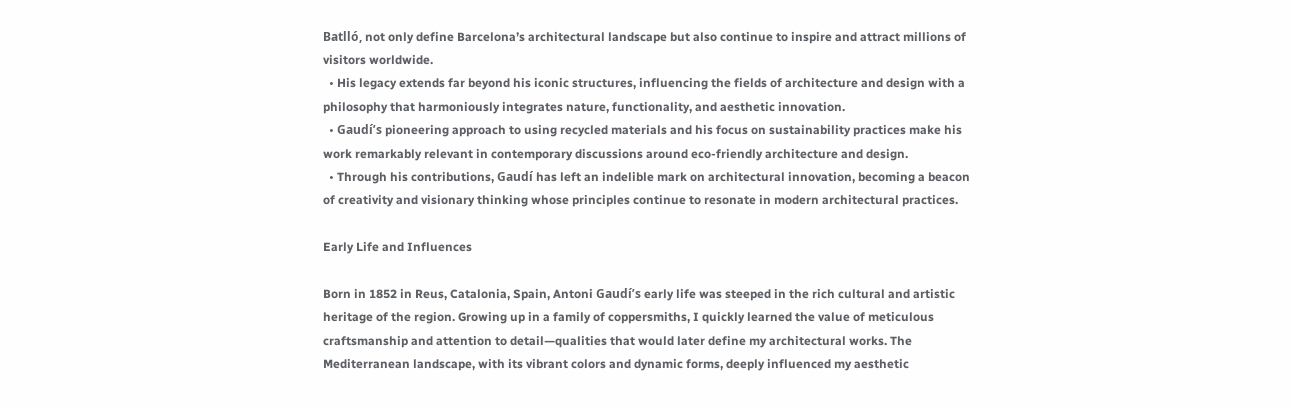Batlló, not only define Barcelona’s architectural landscape but also continue to inspire and attract millions of visitors worldwide.
  • His legacy extends far beyond his iconic structures, influencing the fields of architecture and design with a philosophy that harmoniously integrates nature, functionality, and aesthetic innovation.
  • Gaudí’s pioneering approach to using recycled materials and his focus on sustainability practices make his work remarkably relevant in contemporary discussions around eco-friendly architecture and design.
  • Through his contributions, Gaudí has left an indelible mark on architectural innovation, becoming a beacon of creativity and visionary thinking whose principles continue to resonate in modern architectural practices.

Early Life and Influences

Born in 1852 in Reus, Catalonia, Spain, Antoni Gaudí’s early life was steeped in the rich cultural and artistic heritage of the region. Growing up in a family of coppersmiths, I quickly learned the value of meticulous craftsmanship and attention to detail—qualities that would later define my architectural works. The Mediterranean landscape, with its vibrant colors and dynamic forms, deeply influenced my aesthetic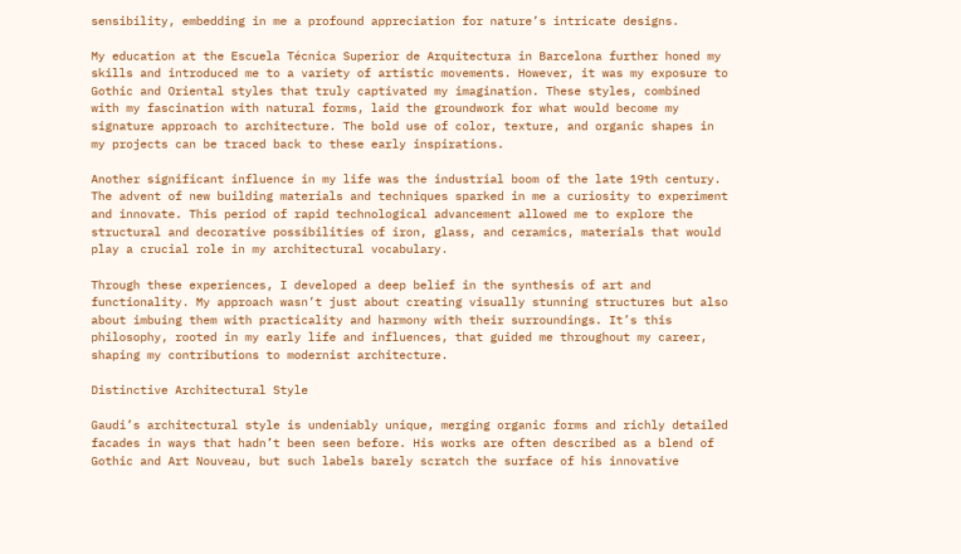sensibility, embedding in me a profound appreciation for nature’s intricate designs.

My education at the Escuela Técnica Superior de Arquitectura in Barcelona further honed my skills and introduced me to a variety of artistic movements. However, it was my exposure to Gothic and Oriental styles that truly captivated my imagination. These styles, combined with my fascination with natural forms, laid the groundwork for what would become my signature approach to architecture. The bold use of color, texture, and organic shapes in my projects can be traced back to these early inspirations.

Another significant influence in my life was the industrial boom of the late 19th century. The advent of new building materials and techniques sparked in me a curiosity to experiment and innovate. This period of rapid technological advancement allowed me to explore the structural and decorative possibilities of iron, glass, and ceramics, materials that would play a crucial role in my architectural vocabulary.

Through these experiences, I developed a deep belief in the synthesis of art and functionality. My approach wasn’t just about creating visually stunning structures but also about imbuing them with practicality and harmony with their surroundings. It’s this philosophy, rooted in my early life and influences, that guided me throughout my career, shaping my contributions to modernist architecture.

Distinctive Architectural Style

Gaudi’s architectural style is undeniably unique, merging organic forms and richly detailed facades in ways that hadn’t been seen before. His works are often described as a blend of Gothic and Art Nouveau, but such labels barely scratch the surface of his innovative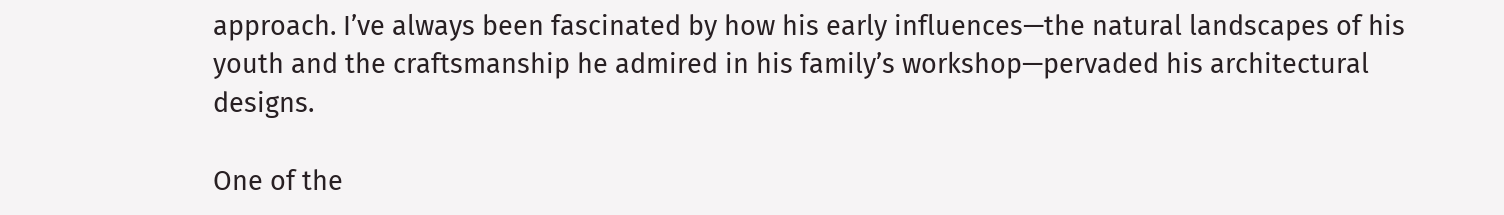approach. I’ve always been fascinated by how his early influences—the natural landscapes of his youth and the craftsmanship he admired in his family’s workshop—pervaded his architectural designs.

One of the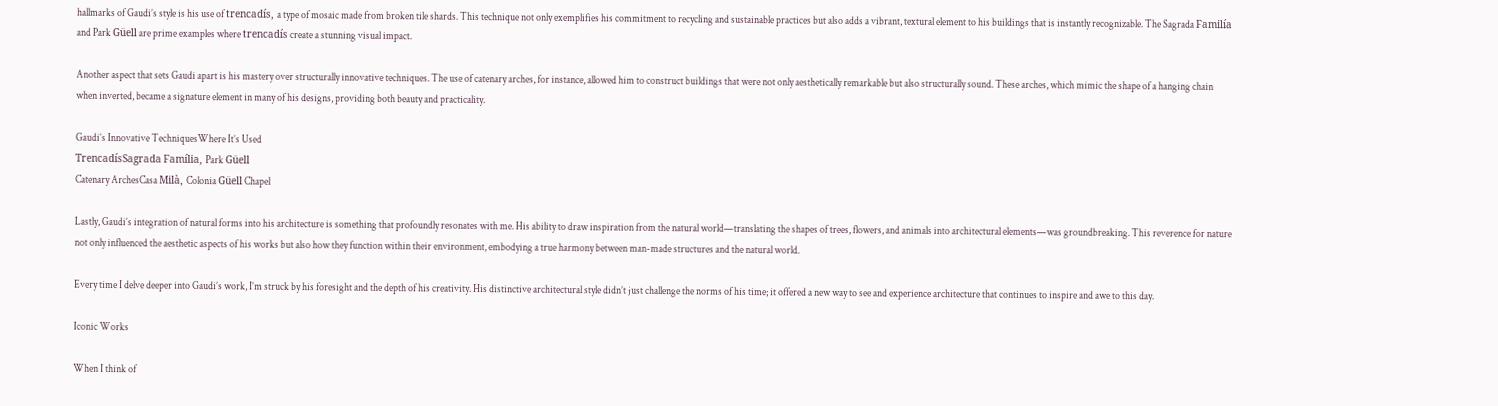hallmarks of Gaudi’s style is his use of trencadís, a type of mosaic made from broken tile shards. This technique not only exemplifies his commitment to recycling and sustainable practices but also adds a vibrant, textural element to his buildings that is instantly recognizable. The Sagrada Familía and Park Güell are prime examples where trencadís create a stunning visual impact.

Another aspect that sets Gaudi apart is his mastery over structurally innovative techniques. The use of catenary arches, for instance, allowed him to construct buildings that were not only aesthetically remarkable but also structurally sound. These arches, which mimic the shape of a hanging chain when inverted, became a signature element in many of his designs, providing both beauty and practicality.

Gaudi’s Innovative TechniquesWhere It’s Used
TrencadísSagrada Família, Park Güell
Catenary ArchesCasa Milà, Colonia Güell Chapel

Lastly, Gaudi’s integration of natural forms into his architecture is something that profoundly resonates with me. His ability to draw inspiration from the natural world—translating the shapes of trees, flowers, and animals into architectural elements—was groundbreaking. This reverence for nature not only influenced the aesthetic aspects of his works but also how they function within their environment, embodying a true harmony between man-made structures and the natural world.

Every time I delve deeper into Gaudi’s work, I’m struck by his foresight and the depth of his creativity. His distinctive architectural style didn’t just challenge the norms of his time; it offered a new way to see and experience architecture that continues to inspire and awe to this day.

Iconic Works

When I think of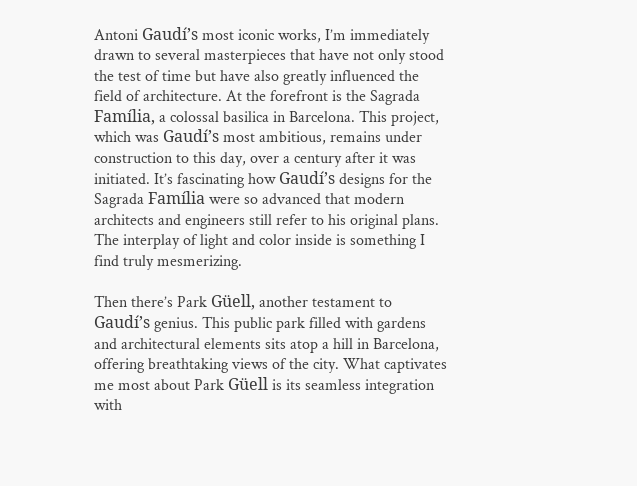Antoni Gaudí’s most iconic works, I’m immediately drawn to several masterpieces that have not only stood the test of time but have also greatly influenced the field of architecture. At the forefront is the Sagrada Família, a colossal basilica in Barcelona. This project, which was Gaudí’s most ambitious, remains under construction to this day, over a century after it was initiated. It’s fascinating how Gaudí’s designs for the Sagrada Família were so advanced that modern architects and engineers still refer to his original plans. The interplay of light and color inside is something I find truly mesmerizing.

Then there’s Park Güell, another testament to Gaudí’s genius. This public park filled with gardens and architectural elements sits atop a hill in Barcelona, offering breathtaking views of the city. What captivates me most about Park Güell is its seamless integration with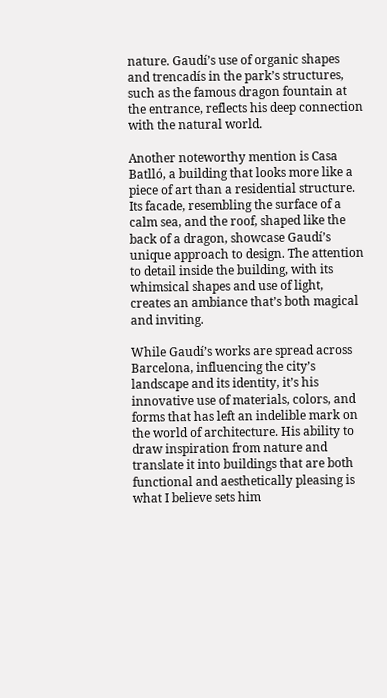nature. Gaudí’s use of organic shapes and trencadís in the park’s structures, such as the famous dragon fountain at the entrance, reflects his deep connection with the natural world.

Another noteworthy mention is Casa Batlló, a building that looks more like a piece of art than a residential structure. Its facade, resembling the surface of a calm sea, and the roof, shaped like the back of a dragon, showcase Gaudí’s unique approach to design. The attention to detail inside the building, with its whimsical shapes and use of light, creates an ambiance that’s both magical and inviting.

While Gaudí’s works are spread across Barcelona, influencing the city’s landscape and its identity, it’s his innovative use of materials, colors, and forms that has left an indelible mark on the world of architecture. His ability to draw inspiration from nature and translate it into buildings that are both functional and aesthetically pleasing is what I believe sets him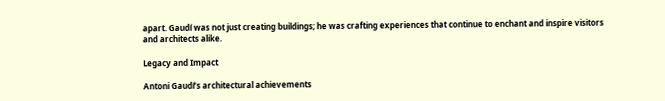apart. Gaudí was not just creating buildings; he was crafting experiences that continue to enchant and inspire visitors and architects alike.

Legacy and Impact

Antoni Gaudí’s architectural achievements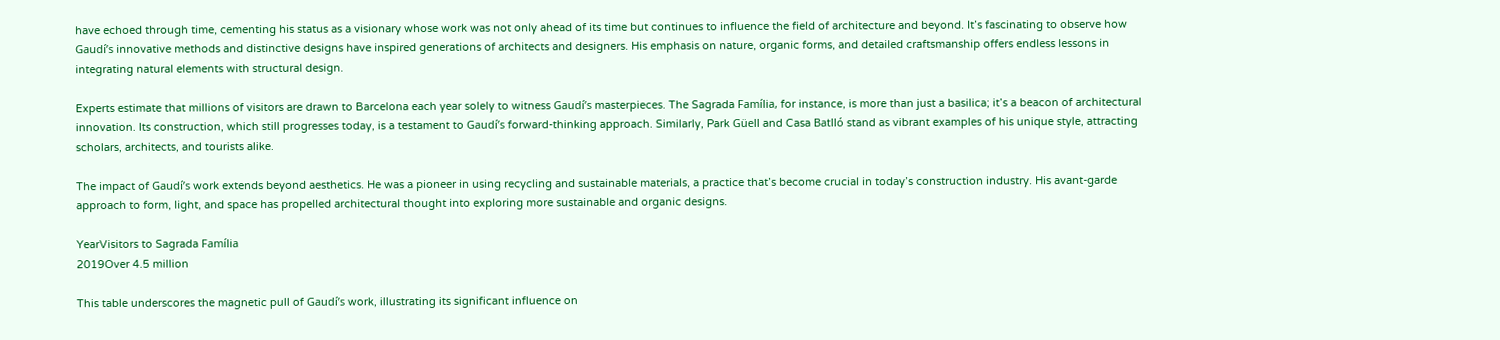have echoed through time, cementing his status as a visionary whose work was not only ahead of its time but continues to influence the field of architecture and beyond. It’s fascinating to observe how Gaudí’s innovative methods and distinctive designs have inspired generations of architects and designers. His emphasis on nature, organic forms, and detailed craftsmanship offers endless lessons in integrating natural elements with structural design.

Experts estimate that millions of visitors are drawn to Barcelona each year solely to witness Gaudí’s masterpieces. The Sagrada Família, for instance, is more than just a basilica; it’s a beacon of architectural innovation. Its construction, which still progresses today, is a testament to Gaudí’s forward-thinking approach. Similarly, Park Güell and Casa Batlló stand as vibrant examples of his unique style, attracting scholars, architects, and tourists alike.

The impact of Gaudí’s work extends beyond aesthetics. He was a pioneer in using recycling and sustainable materials, a practice that’s become crucial in today’s construction industry. His avant-garde approach to form, light, and space has propelled architectural thought into exploring more sustainable and organic designs.

YearVisitors to Sagrada Família
2019Over 4.5 million

This table underscores the magnetic pull of Gaudí’s work, illustrating its significant influence on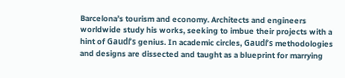Barcelona’s tourism and economy. Architects and engineers worldwide study his works, seeking to imbue their projects with a hint of Gaudí’s genius. In academic circles, Gaudí’s methodologies and designs are dissected and taught as a blueprint for marrying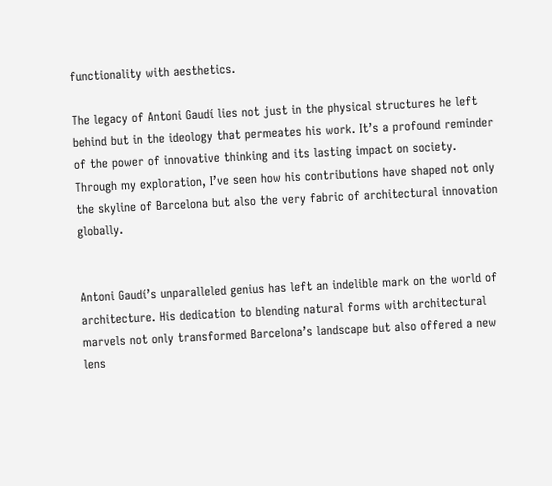functionality with aesthetics.

The legacy of Antoni Gaudí lies not just in the physical structures he left behind but in the ideology that permeates his work. It’s a profound reminder of the power of innovative thinking and its lasting impact on society. Through my exploration, I’ve seen how his contributions have shaped not only the skyline of Barcelona but also the very fabric of architectural innovation globally.


Antoni Gaudí’s unparalleled genius has left an indelible mark on the world of architecture. His dedication to blending natural forms with architectural marvels not only transformed Barcelona’s landscape but also offered a new lens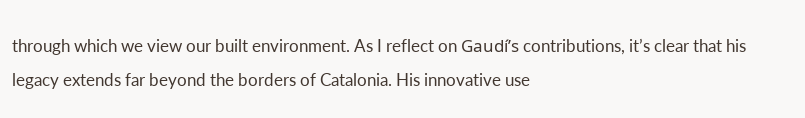through which we view our built environment. As I reflect on Gaudí’s contributions, it’s clear that his legacy extends far beyond the borders of Catalonia. His innovative use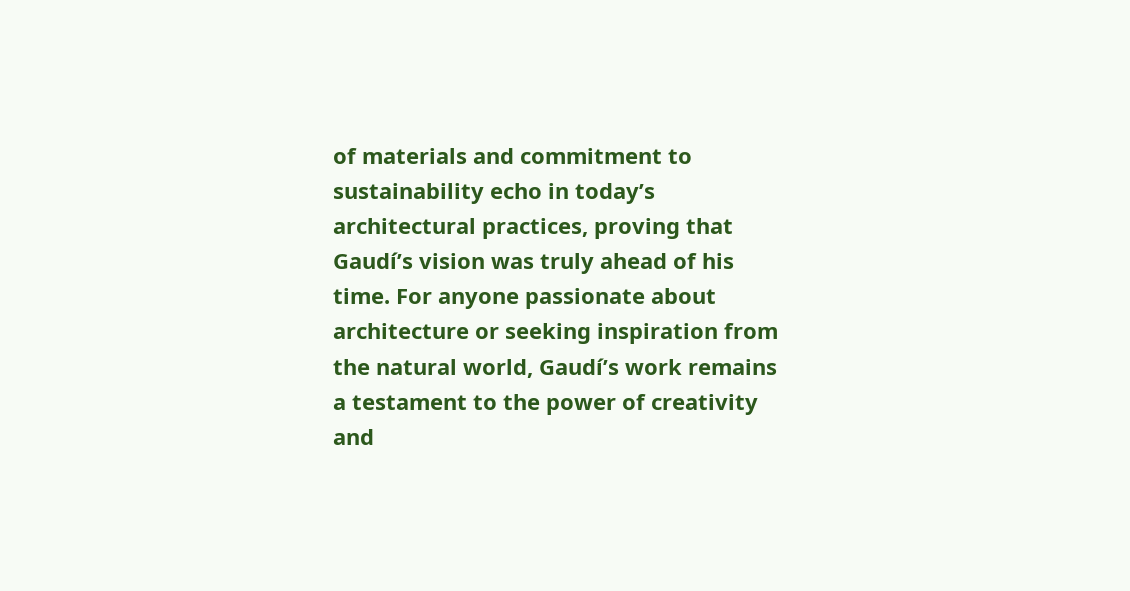of materials and commitment to sustainability echo in today’s architectural practices, proving that Gaudí’s vision was truly ahead of his time. For anyone passionate about architecture or seeking inspiration from the natural world, Gaudí’s work remains a testament to the power of creativity and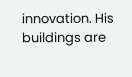innovation. His buildings are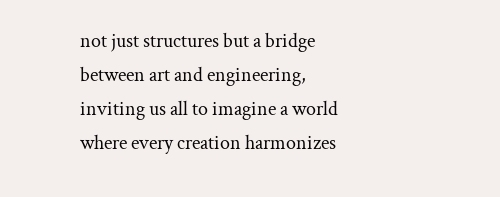not just structures but a bridge between art and engineering, inviting us all to imagine a world where every creation harmonizes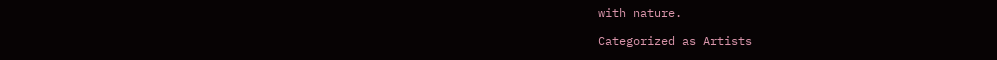with nature.

Categorized as Artists